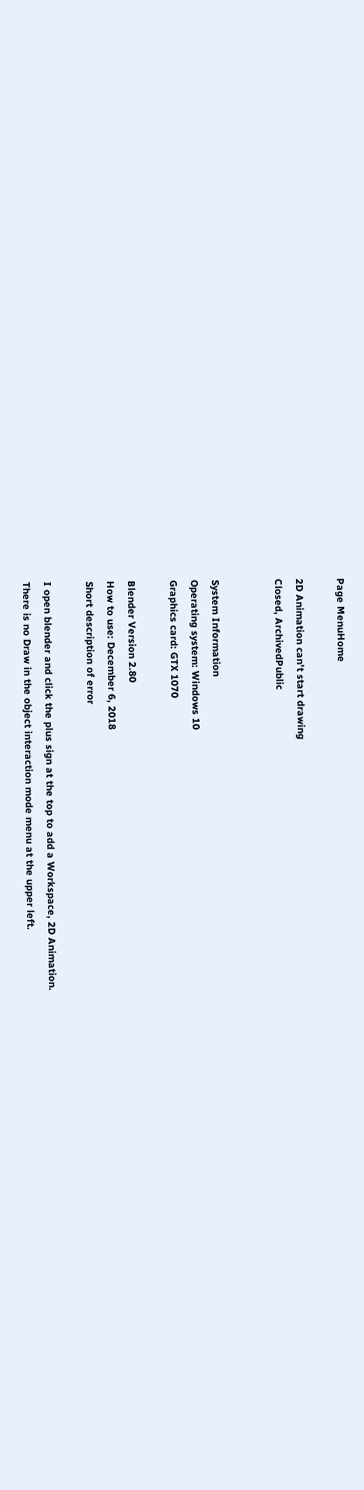Page MenuHome

2D Animation can't start drawing
Closed, ArchivedPublic


System Information
Operating system: Windows 10
Graphics card: GTX 1070

Blender Version 2.80
How to use: December 6, 2018
Short description of error

I open blender and click the plus sign at the top to add a Workspace, 2D Animation.
There is no Draw in the object interaction mode menu at the upper left.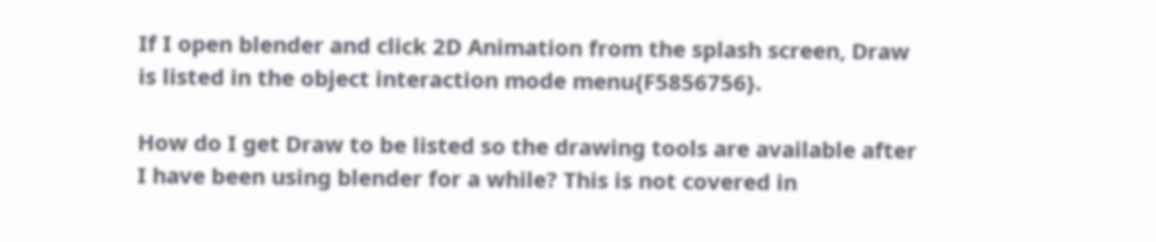If I open blender and click 2D Animation from the splash screen, Draw is listed in the object interaction mode menu{F5856756}.

How do I get Draw to be listed so the drawing tools are available after I have been using blender for a while? This is not covered in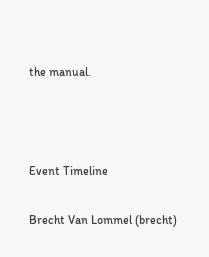the manual.



Event Timeline

Brecht Van Lommel (brecht)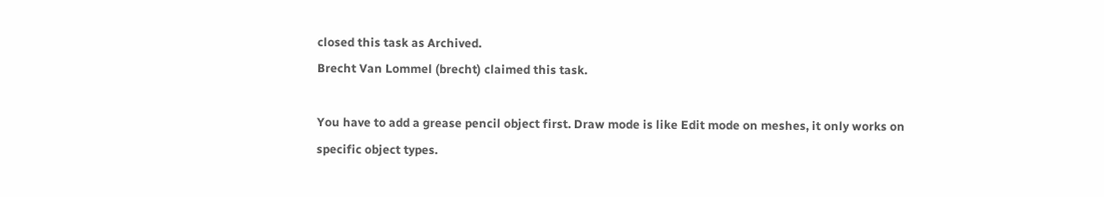closed this task as Archived.
Brecht Van Lommel (brecht) claimed this task.

You have to add a grease pencil object first. Draw mode is like Edit mode on meshes, it only works on specific object types.